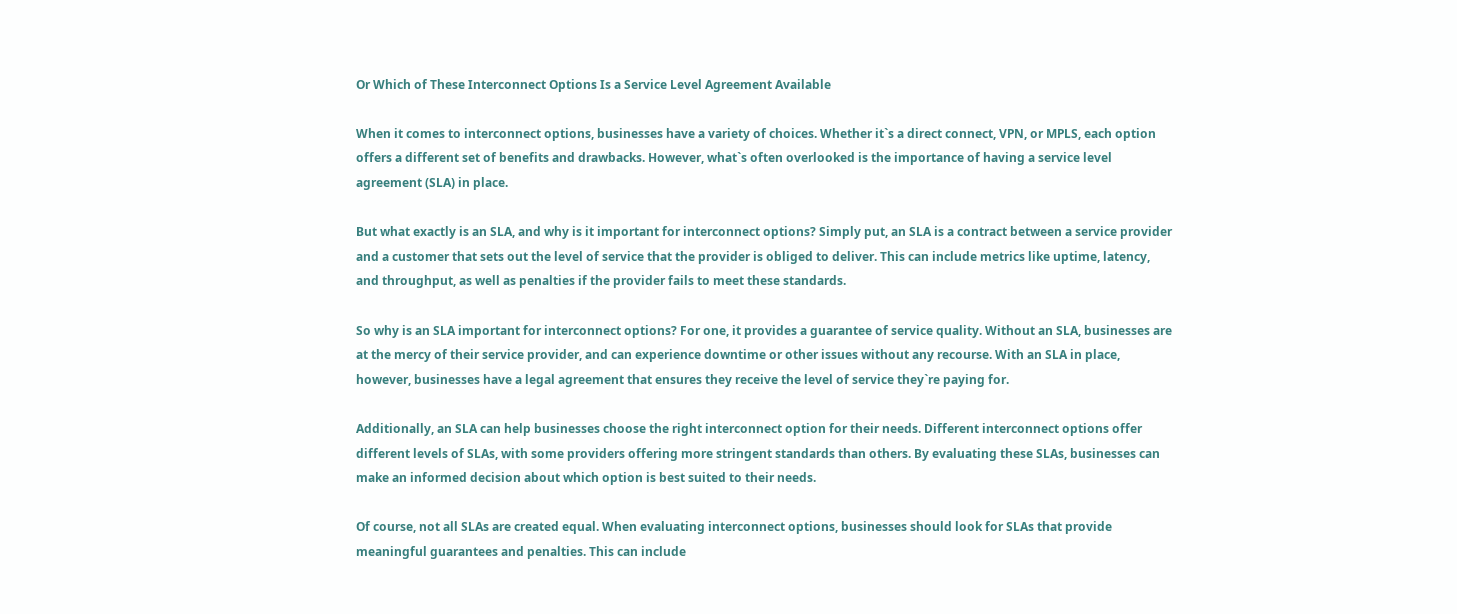Or Which of These Interconnect Options Is a Service Level Agreement Available

When it comes to interconnect options, businesses have a variety of choices. Whether it`s a direct connect, VPN, or MPLS, each option offers a different set of benefits and drawbacks. However, what`s often overlooked is the importance of having a service level agreement (SLA) in place.

But what exactly is an SLA, and why is it important for interconnect options? Simply put, an SLA is a contract between a service provider and a customer that sets out the level of service that the provider is obliged to deliver. This can include metrics like uptime, latency, and throughput, as well as penalties if the provider fails to meet these standards.

So why is an SLA important for interconnect options? For one, it provides a guarantee of service quality. Without an SLA, businesses are at the mercy of their service provider, and can experience downtime or other issues without any recourse. With an SLA in place, however, businesses have a legal agreement that ensures they receive the level of service they`re paying for.

Additionally, an SLA can help businesses choose the right interconnect option for their needs. Different interconnect options offer different levels of SLAs, with some providers offering more stringent standards than others. By evaluating these SLAs, businesses can make an informed decision about which option is best suited to their needs.

Of course, not all SLAs are created equal. When evaluating interconnect options, businesses should look for SLAs that provide meaningful guarantees and penalties. This can include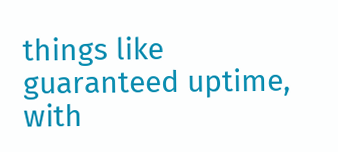things like guaranteed uptime, with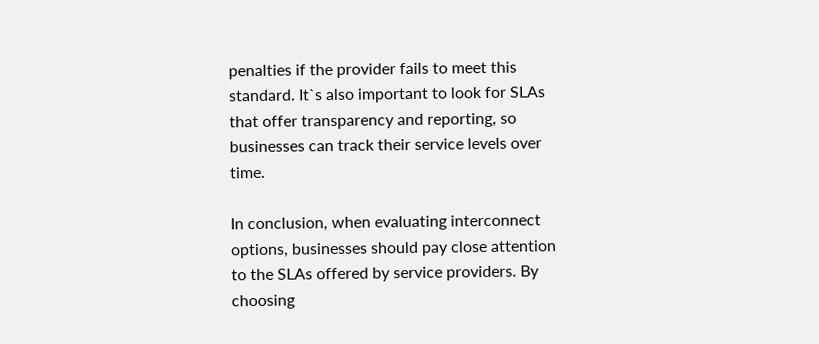penalties if the provider fails to meet this standard. It`s also important to look for SLAs that offer transparency and reporting, so businesses can track their service levels over time.

In conclusion, when evaluating interconnect options, businesses should pay close attention to the SLAs offered by service providers. By choosing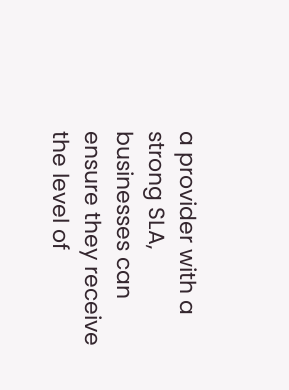a provider with a strong SLA, businesses can ensure they receive the level of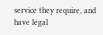service they require, and have legal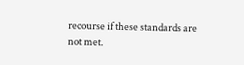recourse if these standards are not met.